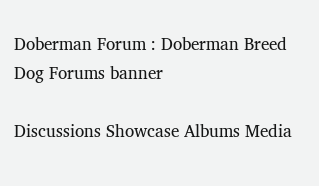Doberman Forum : Doberman Breed Dog Forums banner

Discussions Showcase Albums Media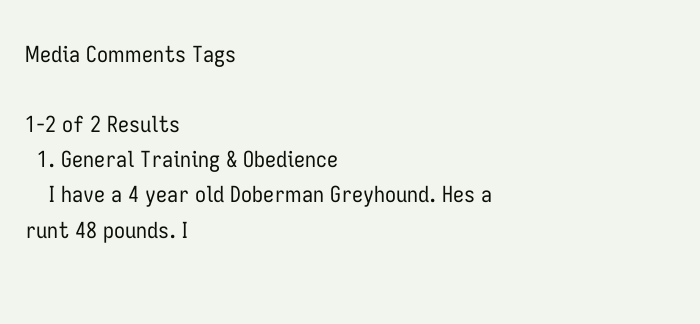Media Comments Tags

1-2 of 2 Results
  1. General Training & Obedience
    I have a 4 year old Doberman Greyhound. Hes a runt 48 pounds. I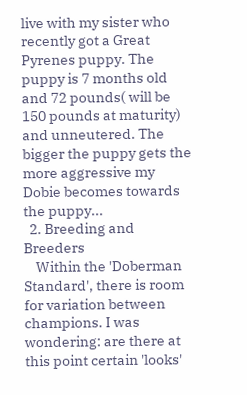live with my sister who recently got a Great Pyrenes puppy. The puppy is 7 months old and 72 pounds( will be 150 pounds at maturity) and unneutered. The bigger the puppy gets the more aggressive my Dobie becomes towards the puppy...
  2. Breeding and Breeders
    Within the 'Doberman Standard', there is room for variation between champions. I was wondering: are there at this point certain 'looks'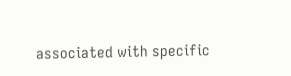associated with specific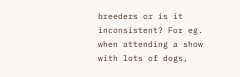breeders or is it inconsistent? For eg. when attending a show with lots of dogs,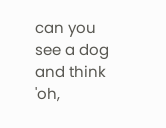can you see a dog and think 'oh,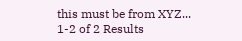this must be from XYZ...
1-2 of 2 Results